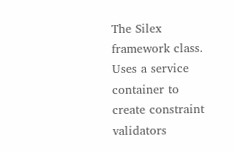The Silex framework class.
Uses a service container to create constraint validators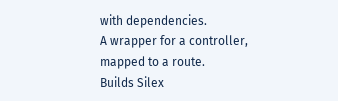with dependencies.
A wrapper for a controller, mapped to a route.
Builds Silex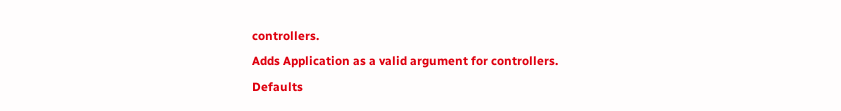controllers.
Adds Application as a valid argument for controllers.
Defaults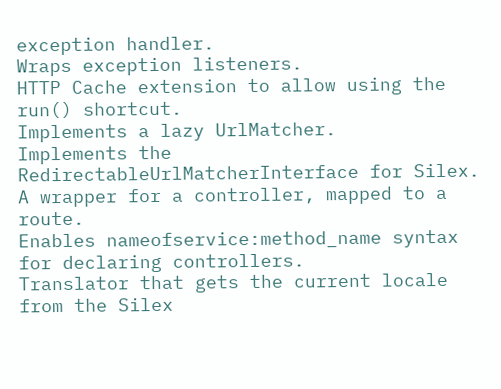exception handler.
Wraps exception listeners.
HTTP Cache extension to allow using the run() shortcut.
Implements a lazy UrlMatcher.
Implements the RedirectableUrlMatcherInterface for Silex.
A wrapper for a controller, mapped to a route.
Enables nameofservice:method_name syntax for declaring controllers.
Translator that gets the current locale from the Silex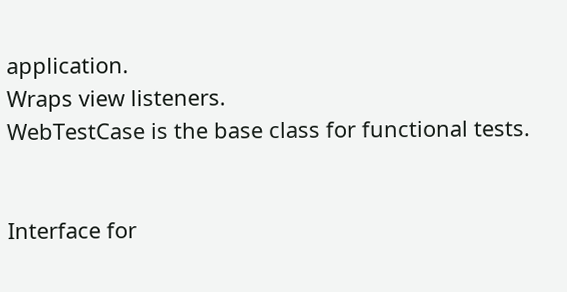application.
Wraps view listeners.
WebTestCase is the base class for functional tests.


Interface for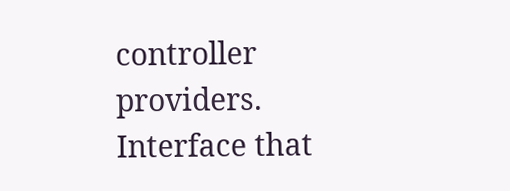controller providers.
Interface that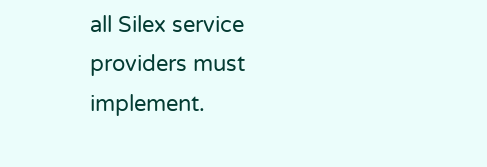all Silex service providers must implement.